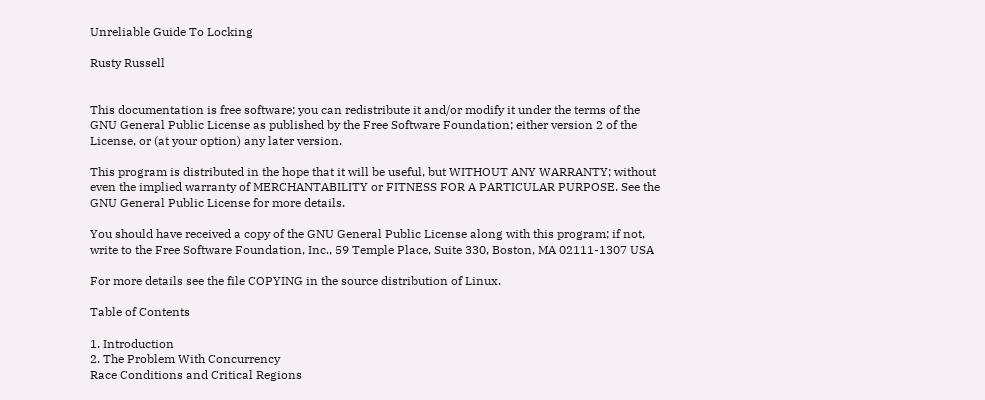Unreliable Guide To Locking

Rusty Russell


This documentation is free software; you can redistribute it and/or modify it under the terms of the GNU General Public License as published by the Free Software Foundation; either version 2 of the License, or (at your option) any later version.

This program is distributed in the hope that it will be useful, but WITHOUT ANY WARRANTY; without even the implied warranty of MERCHANTABILITY or FITNESS FOR A PARTICULAR PURPOSE. See the GNU General Public License for more details.

You should have received a copy of the GNU General Public License along with this program; if not, write to the Free Software Foundation, Inc., 59 Temple Place, Suite 330, Boston, MA 02111-1307 USA

For more details see the file COPYING in the source distribution of Linux.

Table of Contents

1. Introduction
2. The Problem With Concurrency
Race Conditions and Critical Regions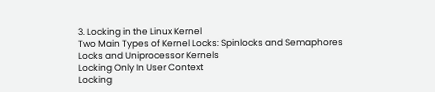3. Locking in the Linux Kernel
Two Main Types of Kernel Locks: Spinlocks and Semaphores
Locks and Uniprocessor Kernels
Locking Only In User Context
Locking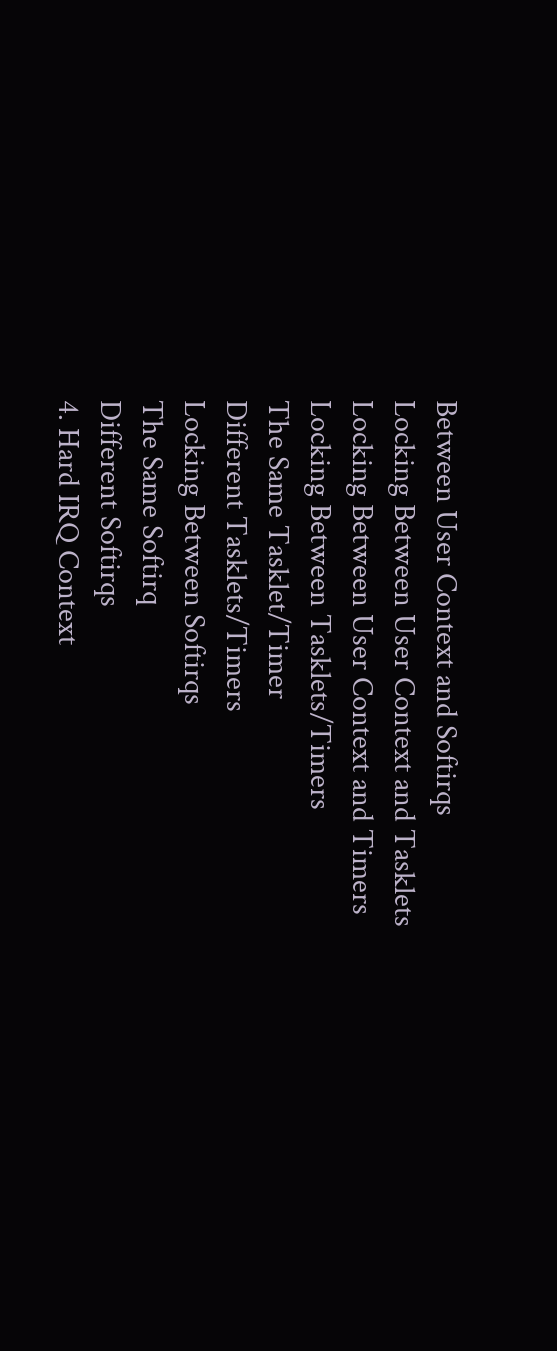Between User Context and Softirqs
Locking Between User Context and Tasklets
Locking Between User Context and Timers
Locking Between Tasklets/Timers
The Same Tasklet/Timer
Different Tasklets/Timers
Locking Between Softirqs
The Same Softirq
Different Softirqs
4. Hard IRQ Context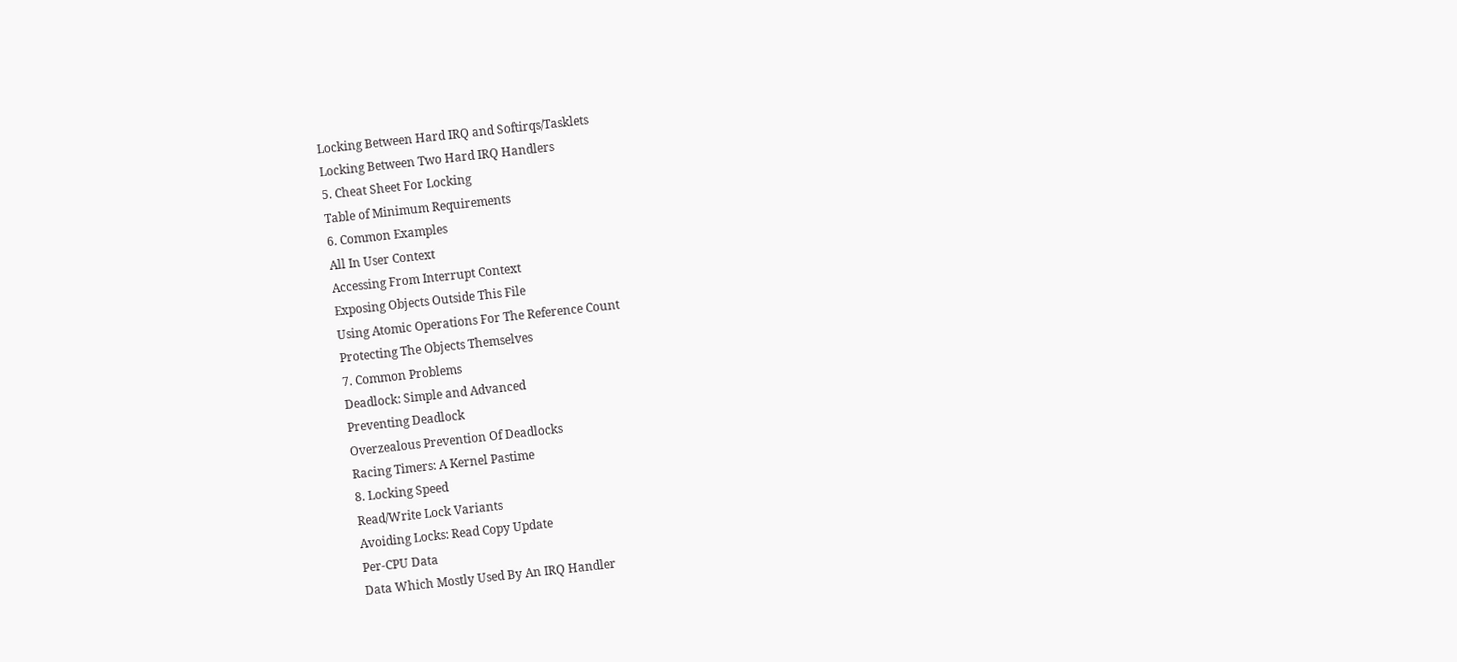Locking Between Hard IRQ and Softirqs/Tasklets
Locking Between Two Hard IRQ Handlers
5. Cheat Sheet For Locking
Table of Minimum Requirements
6. Common Examples
All In User Context
Accessing From Interrupt Context
Exposing Objects Outside This File
Using Atomic Operations For The Reference Count
Protecting The Objects Themselves
7. Common Problems
Deadlock: Simple and Advanced
Preventing Deadlock
Overzealous Prevention Of Deadlocks
Racing Timers: A Kernel Pastime
8. Locking Speed
Read/Write Lock Variants
Avoiding Locks: Read Copy Update
Per-CPU Data
Data Which Mostly Used By An IRQ Handler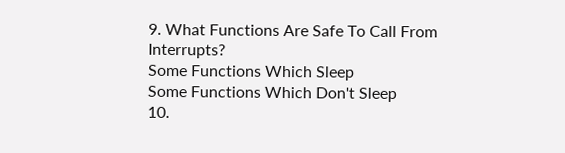9. What Functions Are Safe To Call From Interrupts?
Some Functions Which Sleep
Some Functions Which Don't Sleep
10.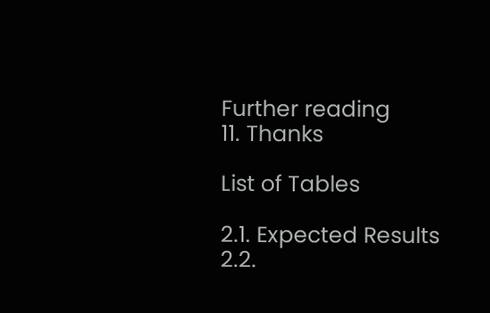Further reading
11. Thanks

List of Tables

2.1. Expected Results
2.2.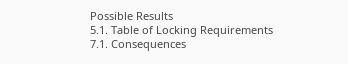Possible Results
5.1. Table of Locking Requirements
7.1. Consequences